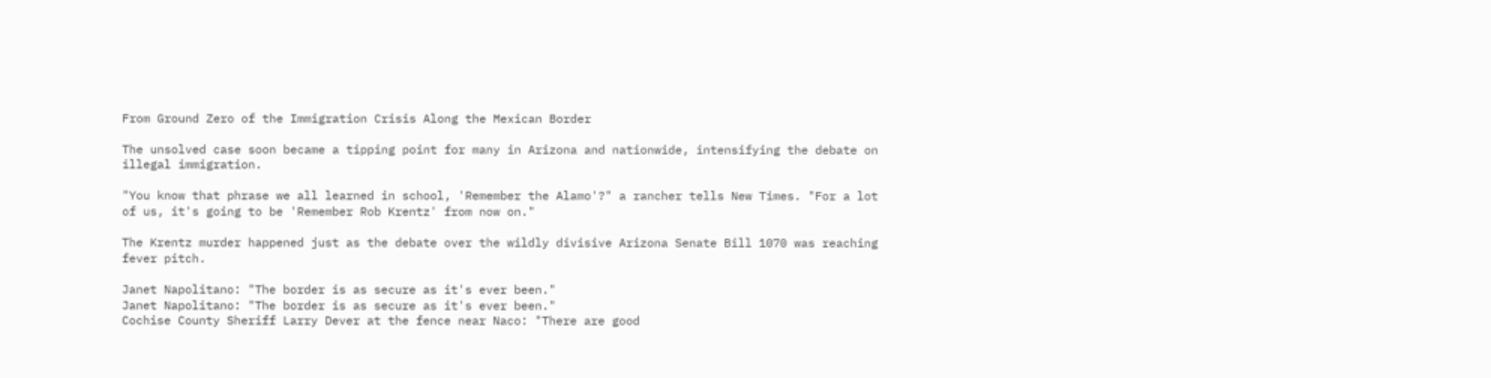From Ground Zero of the Immigration Crisis Along the Mexican Border

The unsolved case soon became a tipping point for many in Arizona and nationwide, intensifying the debate on illegal immigration.

"You know that phrase we all learned in school, 'Remember the Alamo'?" a rancher tells New Times. "For a lot of us, it's going to be 'Remember Rob Krentz' from now on."

The Krentz murder happened just as the debate over the wildly divisive Arizona Senate Bill 1070 was reaching fever pitch.

Janet Napolitano: "The border is as secure as it's ever been."
Janet Napolitano: "The border is as secure as it's ever been."
Cochise County Sheriff Larry Dever at the fence near Naco: "There are good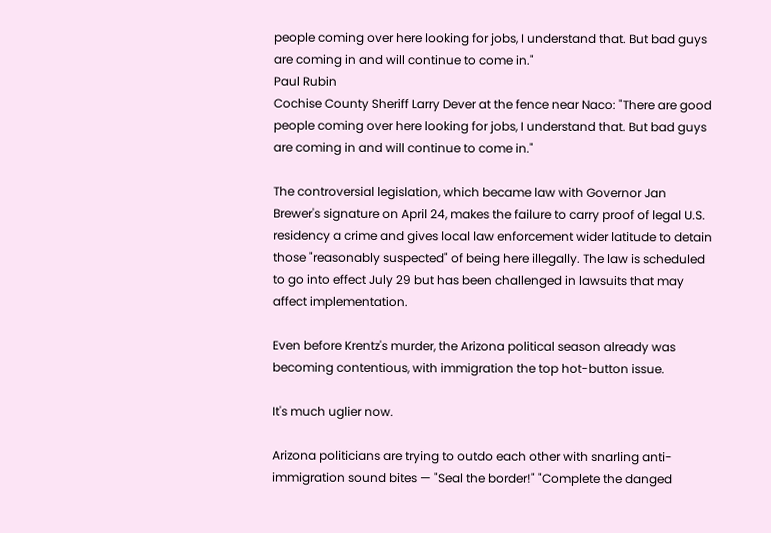people coming over here looking for jobs, I understand that. But bad guys are coming in and will continue to come in."
Paul Rubin
Cochise County Sheriff Larry Dever at the fence near Naco: "There are good people coming over here looking for jobs, I understand that. But bad guys are coming in and will continue to come in."

The controversial legislation, which became law with Governor Jan Brewer's signature on April 24, makes the failure to carry proof of legal U.S. residency a crime and gives local law enforcement wider latitude to detain those "reasonably suspected" of being here illegally. The law is scheduled to go into effect July 29 but has been challenged in lawsuits that may affect implementation.

Even before Krentz's murder, the Arizona political season already was becoming contentious, with immigration the top hot-button issue.

It's much uglier now.

Arizona politicians are trying to outdo each other with snarling anti-immigration sound bites — "Seal the border!" "Complete the danged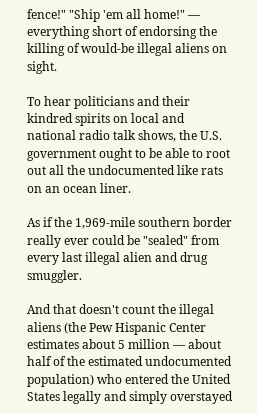fence!" "Ship 'em all home!" — everything short of endorsing the killing of would-be illegal aliens on sight.

To hear politicians and their kindred spirits on local and national radio talk shows, the U.S. government ought to be able to root out all the undocumented like rats on an ocean liner.

As if the 1,969-mile southern border really ever could be "sealed" from every last illegal alien and drug smuggler.

And that doesn't count the illegal aliens (the Pew Hispanic Center estimates about 5 million — about half of the estimated undocumented population) who entered the United States legally and simply overstayed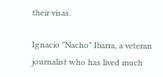their visas.

Ignacio "Nacho" Ibarra, a veteran journalist who has lived much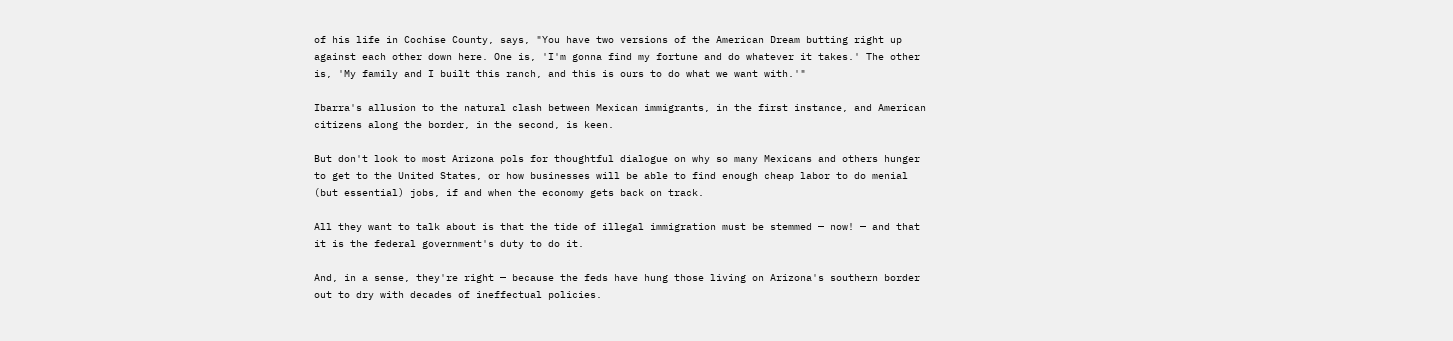of his life in Cochise County, says, "You have two versions of the American Dream butting right up against each other down here. One is, 'I'm gonna find my fortune and do whatever it takes.' The other is, 'My family and I built this ranch, and this is ours to do what we want with.'"

Ibarra's allusion to the natural clash between Mexican immigrants, in the first instance, and American citizens along the border, in the second, is keen.

But don't look to most Arizona pols for thoughtful dialogue on why so many Mexicans and others hunger to get to the United States, or how businesses will be able to find enough cheap labor to do menial (but essential) jobs, if and when the economy gets back on track.

All they want to talk about is that the tide of illegal immigration must be stemmed — now! — and that it is the federal government's duty to do it.

And, in a sense, they're right — because the feds have hung those living on Arizona's southern border out to dry with decades of ineffectual policies.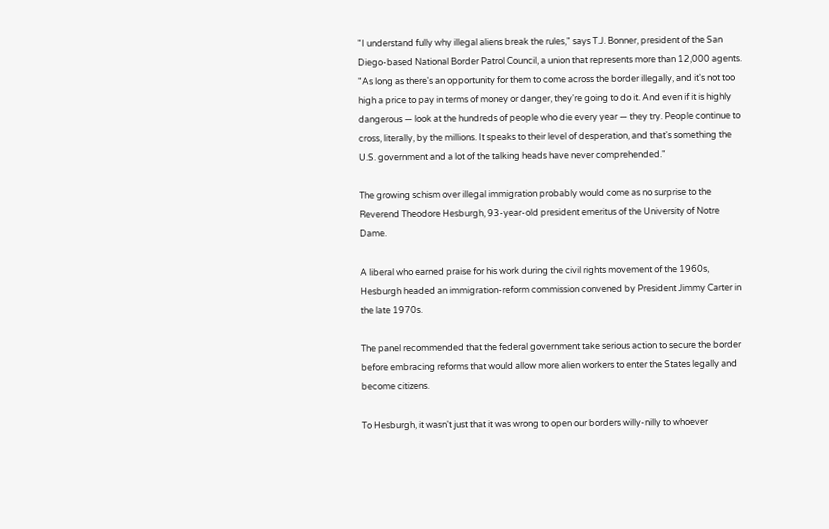"I understand fully why illegal aliens break the rules," says T.J. Bonner, president of the San Diego-based National Border Patrol Council, a union that represents more than 12,000 agents. "As long as there's an opportunity for them to come across the border illegally, and it's not too high a price to pay in terms of money or danger, they're going to do it. And even if it is highly dangerous — look at the hundreds of people who die every year — they try. People continue to cross, literally, by the millions. It speaks to their level of desperation, and that's something the U.S. government and a lot of the talking heads have never comprehended."

The growing schism over illegal immigration probably would come as no surprise to the Reverend Theodore Hesburgh, 93-year-old president emeritus of the University of Notre Dame.

A liberal who earned praise for his work during the civil rights movement of the 1960s, Hesburgh headed an immigration-reform commission convened by President Jimmy Carter in the late 1970s.

The panel recommended that the federal government take serious action to secure the border before embracing reforms that would allow more alien workers to enter the States legally and become citizens.

To Hesburgh, it wasn't just that it was wrong to open our borders willy-nilly to whoever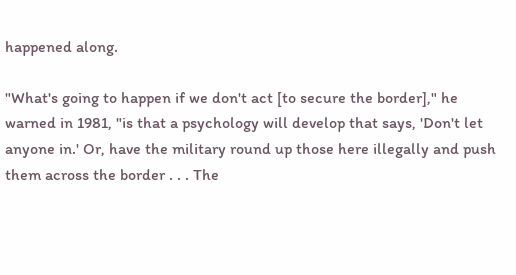happened along.

"What's going to happen if we don't act [to secure the border]," he warned in 1981, "is that a psychology will develop that says, 'Don't let anyone in.' Or, have the military round up those here illegally and push them across the border . . . The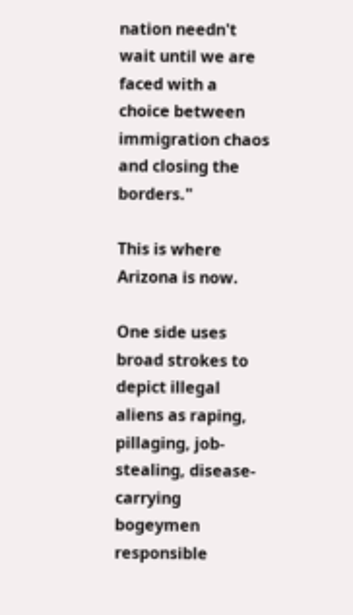nation needn't wait until we are faced with a choice between immigration chaos and closing the borders."

This is where Arizona is now.

One side uses broad strokes to depict illegal aliens as raping, pillaging, job-stealing, disease-carrying bogeymen responsible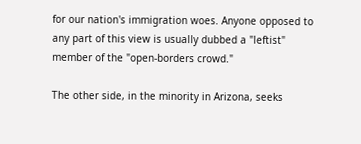for our nation's immigration woes. Anyone opposed to any part of this view is usually dubbed a "leftist" member of the "open-borders crowd."

The other side, in the minority in Arizona, seeks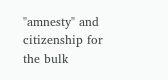"amnesty" and citizenship for the bulk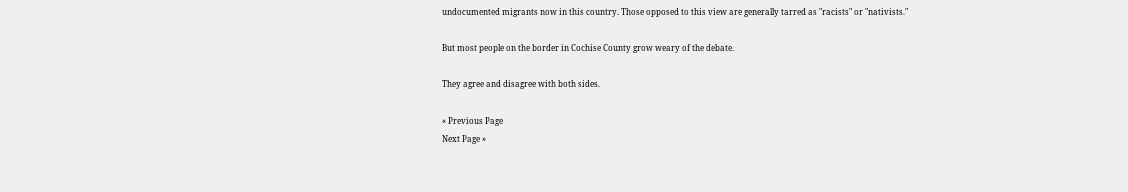undocumented migrants now in this country. Those opposed to this view are generally tarred as "racists" or "nativists."

But most people on the border in Cochise County grow weary of the debate.

They agree and disagree with both sides.

« Previous Page
Next Page »